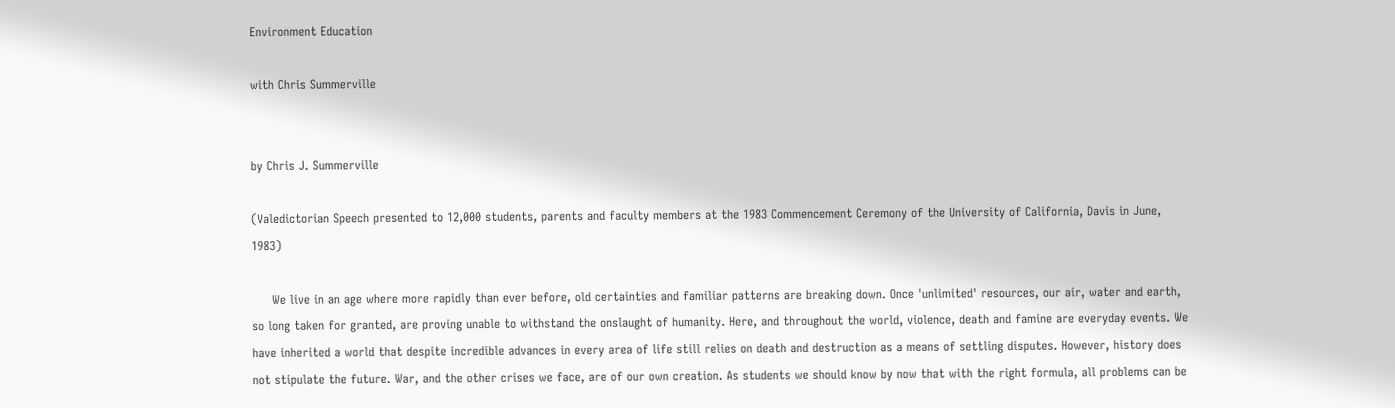Environment Education

with Chris Summerville


by Chris J. Summerville

(Valedictorian Speech presented to 12,000 students, parents and faculty members at the 1983 Commencement Ceremony of the University of California, Davis in June, 1983)

     We live in an age where more rapidly than ever before, old certainties and familiar patterns are breaking down. Once 'unlimited' resources, our air, water and earth, so long taken for granted, are proving unable to withstand the onslaught of humanity. Here, and throughout the world, violence, death and famine are everyday events. We have inherited a world that despite incredible advances in every area of life still relies on death and destruction as a means of settling disputes. However, history does not stipulate the future. War, and the other crises we face, are of our own creation. As students we should know by now that with the right formula, all problems can be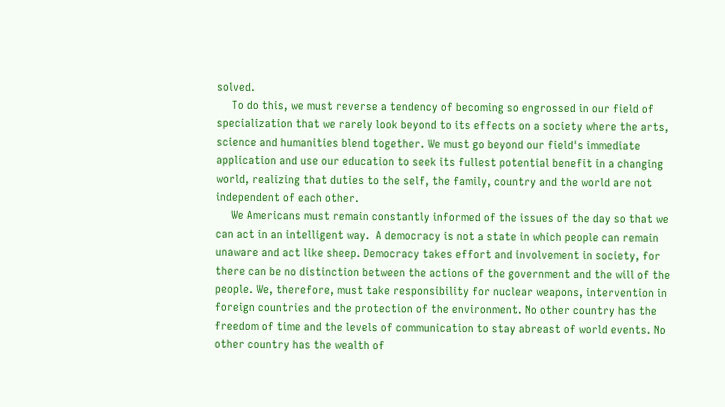solved.
     To do this, we must reverse a tendency of becoming so engrossed in our field of specialization that we rarely look beyond to its effects on a society where the arts, science and humanities blend together. We must go beyond our field's immediate application and use our education to seek its fullest potential benefit in a changing world, realizing that duties to the self, the family, country and the world are not independent of each other.
     We Americans must remain constantly informed of the issues of the day so that we can act in an intelligent way.  A democracy is not a state in which people can remain unaware and act like sheep. Democracy takes effort and involvement in society, for there can be no distinction between the actions of the government and the will of the people. We, therefore, must take responsibility for nuclear weapons, intervention in foreign countries and the protection of the environment. No other country has the freedom of time and the levels of communication to stay abreast of world events. No other country has the wealth of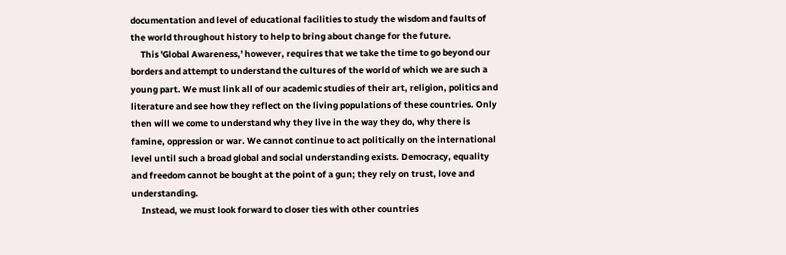documentation and level of educational facilities to study the wisdom and faults of the world throughout history to help to bring about change for the future.
     This 'Global Awareness,' however, requires that we take the time to go beyond our borders and attempt to understand the cultures of the world of which we are such a young part. We must link all of our academic studies of their art, religion, politics and literature and see how they reflect on the living populations of these countries. Only then will we come to understand why they live in the way they do, why there is famine, oppression or war. We cannot continue to act politically on the international level until such a broad global and social understanding exists. Democracy, equality and freedom cannot be bought at the point of a gun; they rely on trust, love and understanding.
     Instead, we must look forward to closer ties with other countries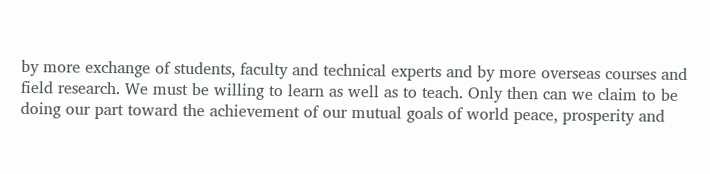by more exchange of students, faculty and technical experts and by more overseas courses and field research. We must be willing to learn as well as to teach. Only then can we claim to be doing our part toward the achievement of our mutual goals of world peace, prosperity and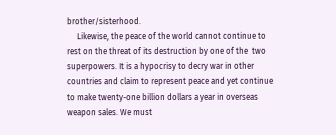brother/sisterhood.
     Likewise, the peace of the world cannot continue to rest on the threat of its destruction by one of the  two superpowers. It is a hypocrisy to decry war in other countries and claim to represent peace and yet continue to make twenty-one billion dollars a year in overseas weapon sales. We must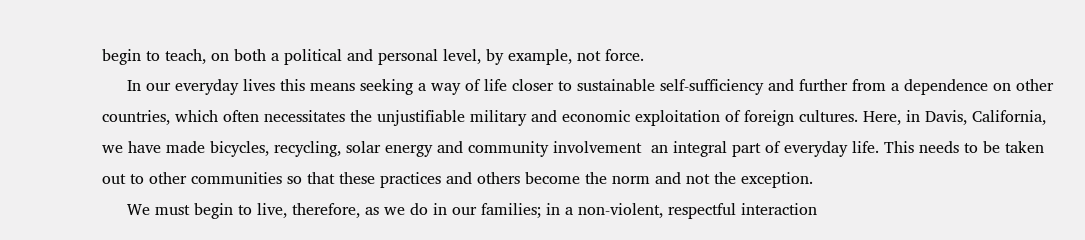begin to teach, on both a political and personal level, by example, not force.
     In our everyday lives this means seeking a way of life closer to sustainable self-sufficiency and further from a dependence on other countries, which often necessitates the unjustifiable military and economic exploitation of foreign cultures. Here, in Davis, California, we have made bicycles, recycling, solar energy and community involvement  an integral part of everyday life. This needs to be taken out to other communities so that these practices and others become the norm and not the exception.
     We must begin to live, therefore, as we do in our families; in a non-violent, respectful interaction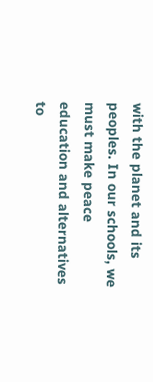with the planet and its peoples. In our schools, we must make peace education and alternatives to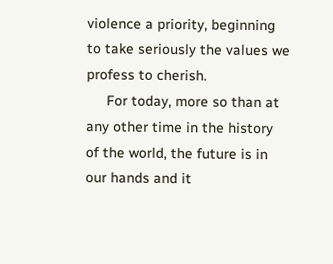violence a priority, beginning to take seriously the values we profess to cherish.
     For today, more so than at any other time in the history of the world, the future is in our hands and it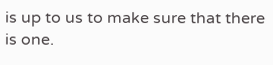is up to us to make sure that there is one.